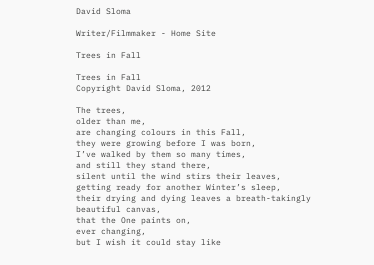David Sloma

Writer/Filmmaker - Home Site

Trees in Fall

Trees in Fall
Copyright David Sloma, 2012

The trees,
older than me,
are changing colours in this Fall,
they were growing before I was born,
I’ve walked by them so many times,
and still they stand there,
silent until the wind stirs their leaves,
getting ready for another Winter’s sleep,
their drying and dying leaves a breath-takingly beautiful canvas,
that the One paints on,
ever changing,
but I wish it could stay like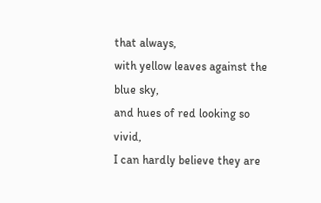that always,
with yellow leaves against the blue sky,
and hues of red looking so vivid,
I can hardly believe they are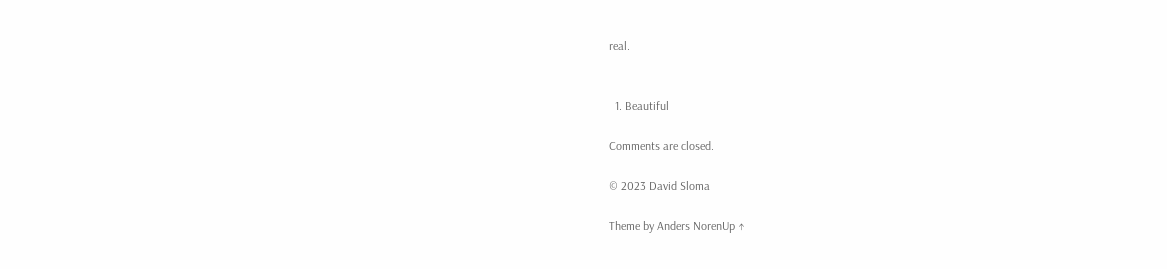real.


  1. Beautiful

Comments are closed.

© 2023 David Sloma

Theme by Anders NorenUp ↑